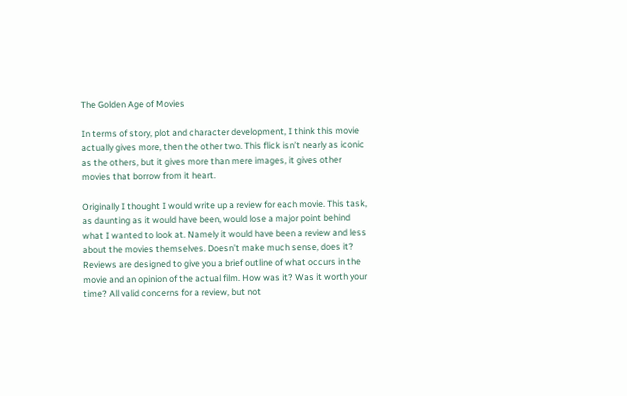The Golden Age of Movies

In terms of story, plot and character development, I think this movie actually gives more, then the other two. This flick isn’t nearly as iconic as the others, but it gives more than mere images, it gives other movies that borrow from it heart.

Originally I thought I would write up a review for each movie. This task, as daunting as it would have been, would lose a major point behind what I wanted to look at. Namely it would have been a review and less about the movies themselves. Doesn’t make much sense, does it? Reviews are designed to give you a brief outline of what occurs in the movie and an opinion of the actual film. How was it? Was it worth your time? All valid concerns for a review, but not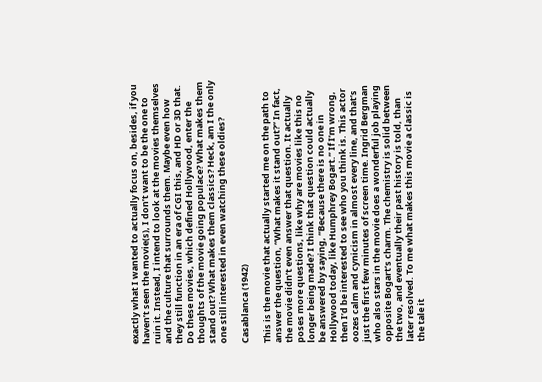exactly what I wanted to actually focus on, besides, if you haven’t seen the movie(s), I don’t want to be the one to ruin it. Instead, I intend to look at the movies themselves and the culture that surrounds them. Maybe even how they still function in an era of CGI this, and HD or 3D that. Do these movies, which defined Hollywood, enter the thoughts of the movie going populace? What makes them stand out? What makes them classics? Heck, am I the only one still interested in even watching these oldies?

Casablanca (1942)

This is the movie that actually started me on the path to answer the question, “What makes it stand out?” In fact, the movie didn’t even answer that question. It actually poses more questions, like why are movies like this no longer being made? I think that question could actually be answered by saying, “Because there is no one in Hollywood today, like Humphrey Bogart.” If I’m wrong, then I’d be interested to see who you think is. This actor oozes calm and cynicism in almost every line, and that’s just the first few minutes of screen time. Ingrid Bergman who also stars in the movie does a wonderful job playing opposite Bogart’s charm. The chemistry is solid between the two, and eventually their past history is told, than later resolved. To me what makes this movie a classic is the tale it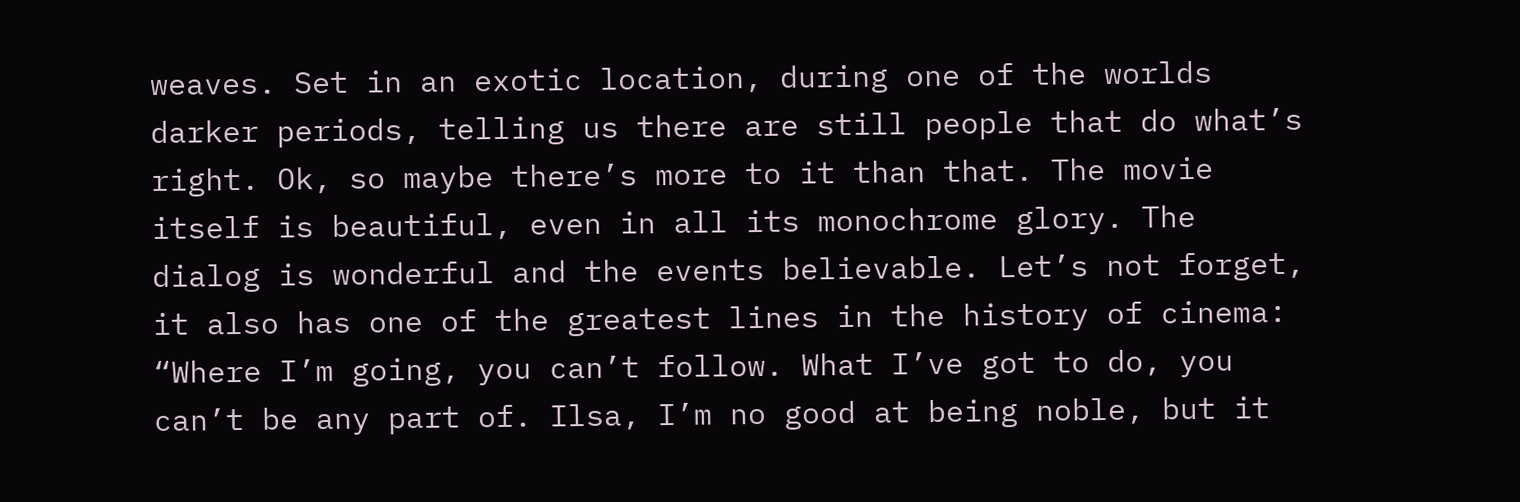weaves. Set in an exotic location, during one of the worlds darker periods, telling us there are still people that do what’s right. Ok, so maybe there’s more to it than that. The movie itself is beautiful, even in all its monochrome glory. The dialog is wonderful and the events believable. Let’s not forget, it also has one of the greatest lines in the history of cinema: “Where I’m going, you can’t follow. What I’ve got to do, you can’t be any part of. Ilsa, I’m no good at being noble, but it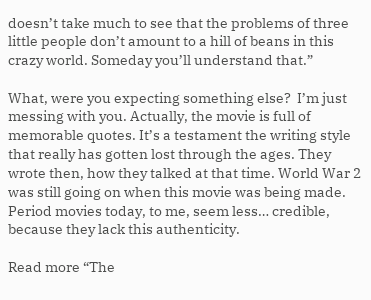doesn’t take much to see that the problems of three little people don’t amount to a hill of beans in this crazy world. Someday you’ll understand that.”

What, were you expecting something else?  I’m just messing with you. Actually, the movie is full of memorable quotes. It’s a testament the writing style that really has gotten lost through the ages. They wrote then, how they talked at that time. World War 2 was still going on when this movie was being made. Period movies today, to me, seem less… credible, because they lack this authenticity.

Read more “The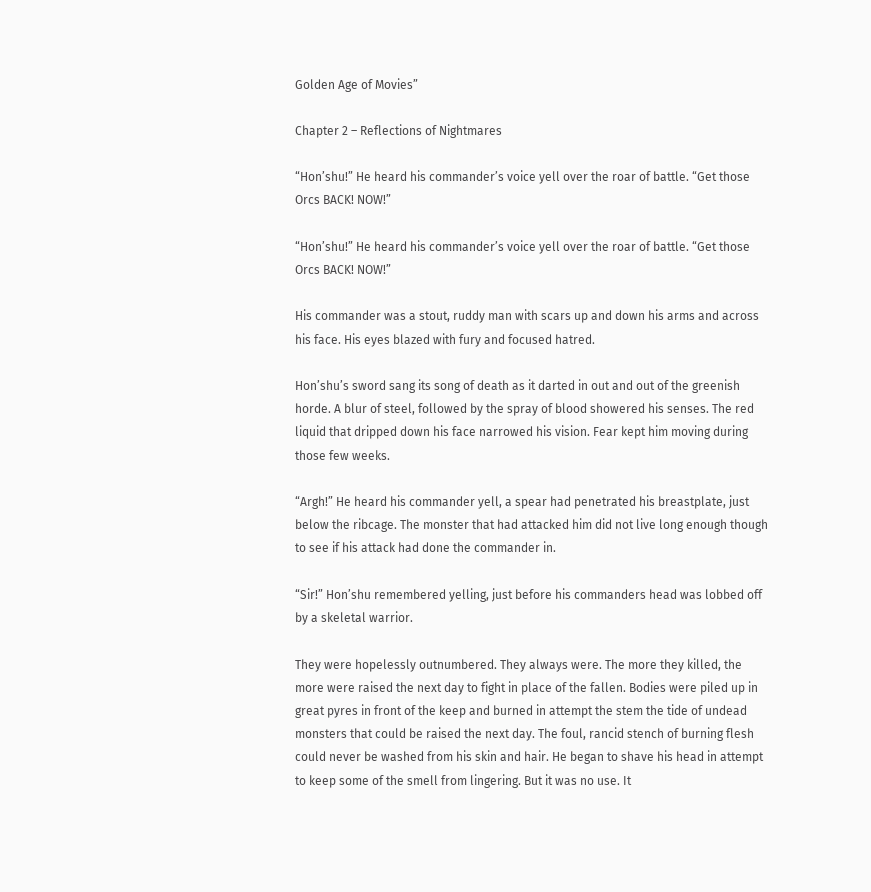Golden Age of Movies”

Chapter 2 – Reflections of Nightmares

“Hon’shu!” He heard his commander’s voice yell over the roar of battle. “Get those Orcs BACK! NOW!”

“Hon’shu!” He heard his commander’s voice yell over the roar of battle. “Get those Orcs BACK! NOW!”

His commander was a stout, ruddy man with scars up and down his arms and across his face. His eyes blazed with fury and focused hatred.

Hon’shu’s sword sang its song of death as it darted in out and out of the greenish horde. A blur of steel, followed by the spray of blood showered his senses. The red liquid that dripped down his face narrowed his vision. Fear kept him moving during those few weeks.

“Argh!” He heard his commander yell, a spear had penetrated his breastplate, just below the ribcage. The monster that had attacked him did not live long enough though to see if his attack had done the commander in.

“Sir!” Hon’shu remembered yelling, just before his commanders head was lobbed off by a skeletal warrior.

They were hopelessly outnumbered. They always were. The more they killed, the more were raised the next day to fight in place of the fallen. Bodies were piled up in great pyres in front of the keep and burned in attempt the stem the tide of undead monsters that could be raised the next day. The foul, rancid stench of burning flesh could never be washed from his skin and hair. He began to shave his head in attempt to keep some of the smell from lingering. But it was no use. It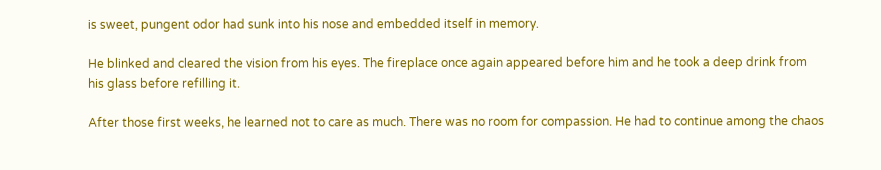is sweet, pungent odor had sunk into his nose and embedded itself in memory.

He blinked and cleared the vision from his eyes. The fireplace once again appeared before him and he took a deep drink from his glass before refilling it.

After those first weeks, he learned not to care as much. There was no room for compassion. He had to continue among the chaos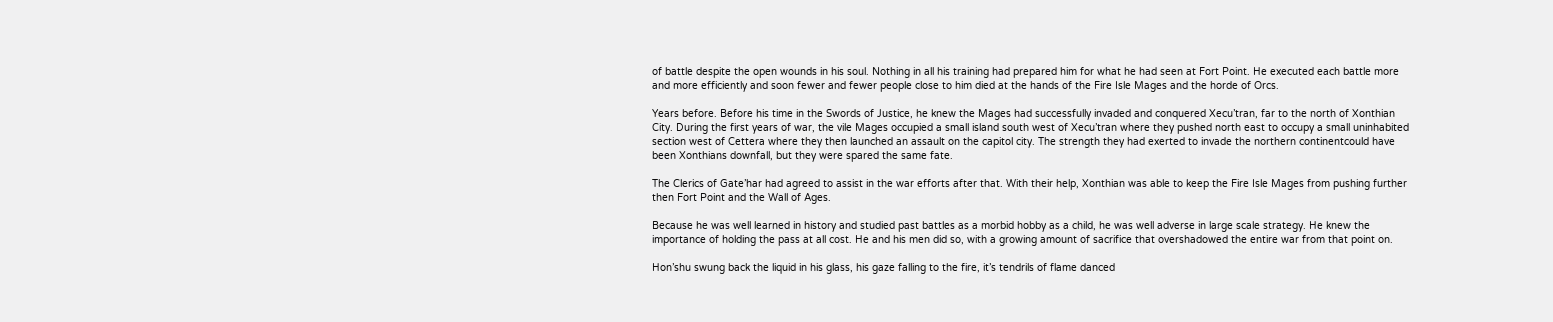of battle despite the open wounds in his soul. Nothing in all his training had prepared him for what he had seen at Fort Point. He executed each battle more and more efficiently and soon fewer and fewer people close to him died at the hands of the Fire Isle Mages and the horde of Orcs.

Years before. Before his time in the Swords of Justice, he knew the Mages had successfully invaded and conquered Xecu’tran, far to the north of Xonthian City. During the first years of war, the vile Mages occupied a small island south west of Xecu’tran where they pushed north east to occupy a small uninhabited section west of Cettera where they then launched an assault on the capitol city. The strength they had exerted to invade the northern continentcould have been Xonthians downfall, but they were spared the same fate.

The Clerics of Gate’har had agreed to assist in the war efforts after that. With their help, Xonthian was able to keep the Fire Isle Mages from pushing further then Fort Point and the Wall of Ages.

Because he was well learned in history and studied past battles as a morbid hobby as a child, he was well adverse in large scale strategy. He knew the importance of holding the pass at all cost. He and his men did so, with a growing amount of sacrifice that overshadowed the entire war from that point on.

Hon’shu swung back the liquid in his glass, his gaze falling to the fire, it’s tendrils of flame danced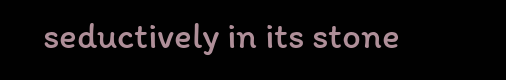seductively in its stone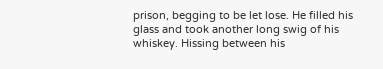prison, begging to be let lose. He filled his glass and took another long swig of his whiskey. Hissing between his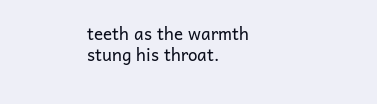teeth as the warmth stung his throat.